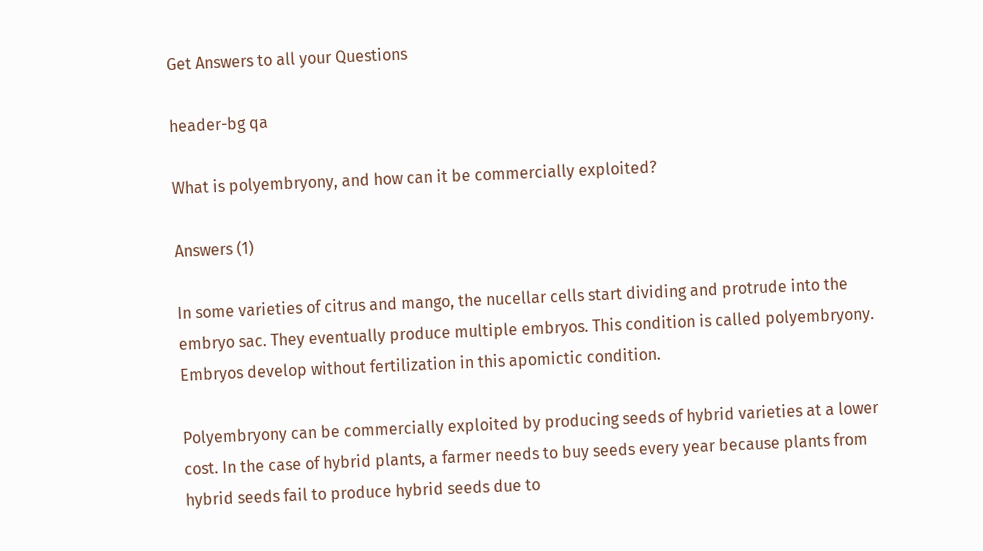Get Answers to all your Questions

header-bg qa

What is polyembryony, and how can it be commercially exploited?

Answers (1)

In some varieties of citrus and mango, the nucellar cells start dividing and protrude into the embryo sac. They eventually produce multiple embryos. This condition is called polyembryony. Embryos develop without fertilization in this apomictic condition.

Polyembryony can be commercially exploited by producing seeds of hybrid varieties at a lower cost. In the case of hybrid plants, a farmer needs to buy seeds every year because plants from hybrid seeds fail to produce hybrid seeds due to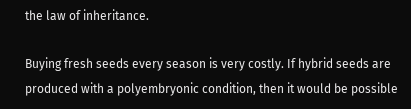the law of inheritance.

Buying fresh seeds every season is very costly. If hybrid seeds are produced with a polyembryonic condition, then it would be possible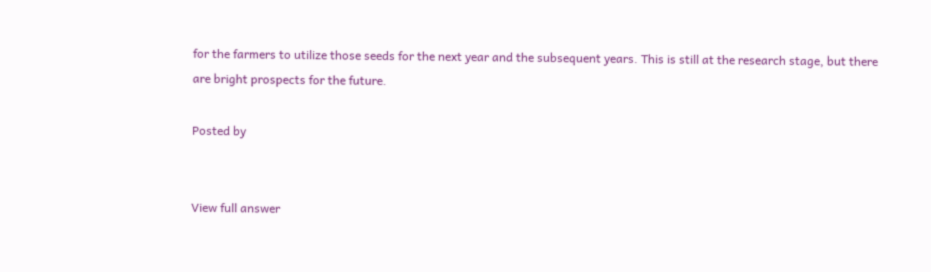for the farmers to utilize those seeds for the next year and the subsequent years. This is still at the research stage, but there are bright prospects for the future.

Posted by


View full answer